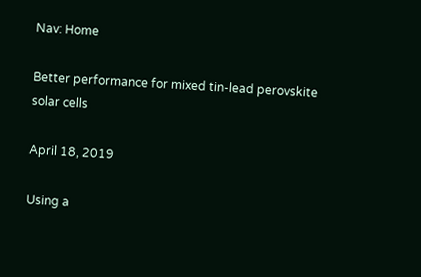Nav: Home

Better performance for mixed tin-lead perovskite solar cells

April 18, 2019

Using a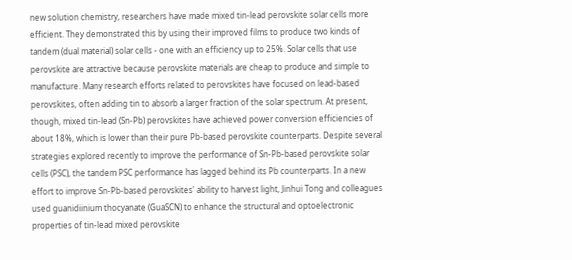new solution chemistry, researchers have made mixed tin-lead perovskite solar cells more efficient. They demonstrated this by using their improved films to produce two kinds of tandem (dual material) solar cells - one with an efficiency up to 25%. Solar cells that use perovskite are attractive because perovskite materials are cheap to produce and simple to manufacture. Many research efforts related to perovskites have focused on lead-based perovskites, often adding tin to absorb a larger fraction of the solar spectrum. At present, though, mixed tin-lead (Sn-Pb) perovskites have achieved power conversion efficiencies of about 18%, which is lower than their pure Pb-based perovskite counterparts. Despite several strategies explored recently to improve the performance of Sn-Pb-based perovskite solar cells (PSC), the tandem PSC performance has lagged behind its Pb counterparts. In a new effort to improve Sn-Pb-based perovskites' ability to harvest light, Jinhui Tong and colleagues used guanidiinium thocyanate (GuaSCN) to enhance the structural and optoelectronic properties of tin-lead mixed perovskite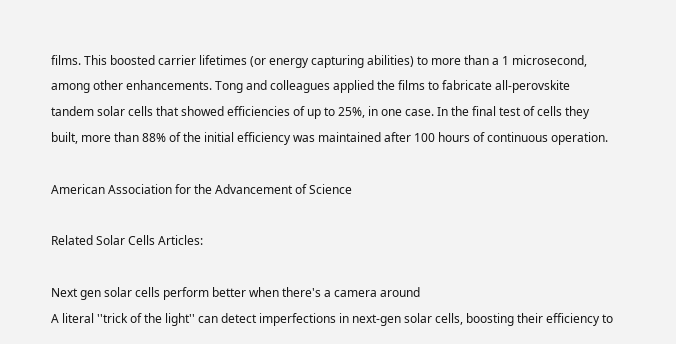films. This boosted carrier lifetimes (or energy capturing abilities) to more than a 1 microsecond, among other enhancements. Tong and colleagues applied the films to fabricate all-perovskite tandem solar cells that showed efficiencies of up to 25%, in one case. In the final test of cells they built, more than 88% of the initial efficiency was maintained after 100 hours of continuous operation.

American Association for the Advancement of Science

Related Solar Cells Articles:

Next gen solar cells perform better when there's a camera around
A literal ''trick of the light'' can detect imperfections in next-gen solar cells, boosting their efficiency to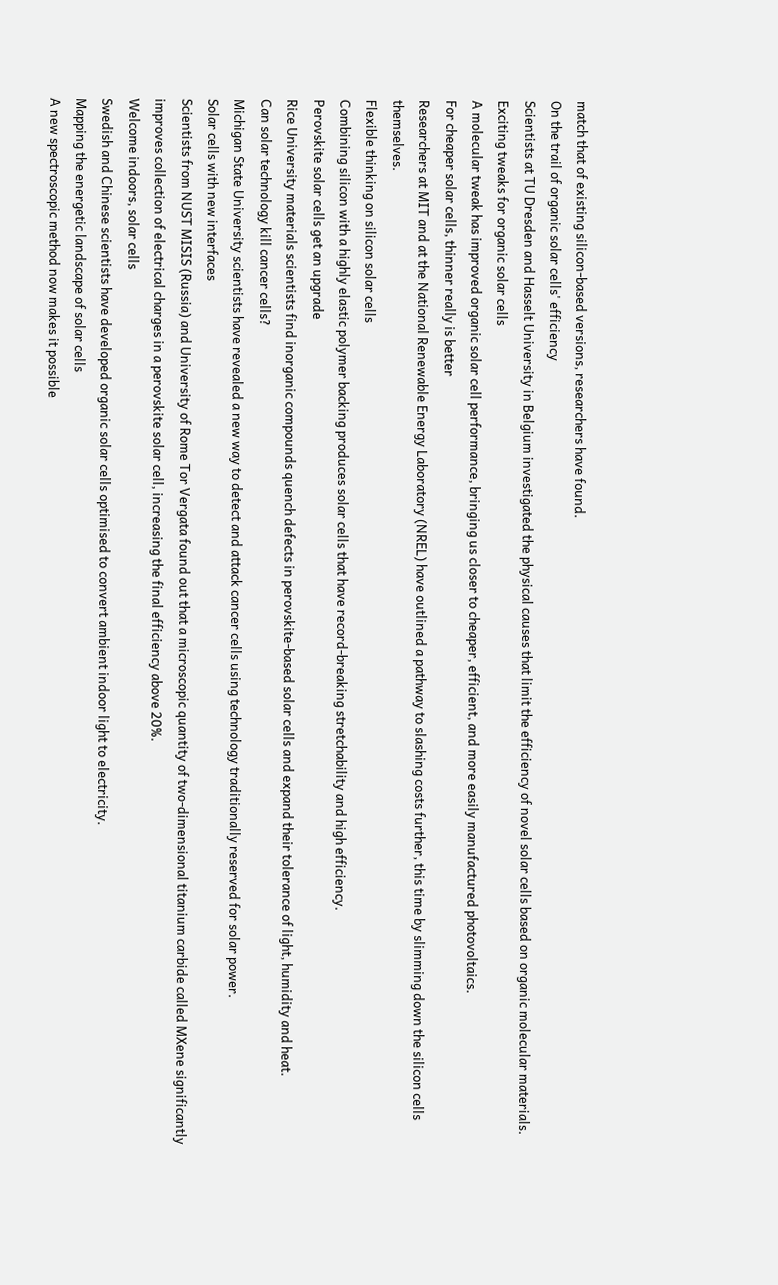match that of existing silicon-based versions, researchers have found.
On the trail of organic solar cells' efficiency
Scientists at TU Dresden and Hasselt University in Belgium investigated the physical causes that limit the efficiency of novel solar cells based on organic molecular materials.
Exciting tweaks for organic solar cells
A molecular tweak has improved organic solar cell performance, bringing us closer to cheaper, efficient, and more easily manufactured photovoltaics.
For cheaper solar cells, thinner really is better
Researchers at MIT and at the National Renewable Energy Laboratory (NREL) have outlined a pathway to slashing costs further, this time by slimming down the silicon cells themselves.
Flexible thinking on silicon solar cells
Combining silicon with a highly elastic polymer backing produces solar cells that have record-breaking stretchability and high efficiency.
Perovskite solar cells get an upgrade
Rice University materials scientists find inorganic compounds quench defects in perovskite-based solar cells and expand their tolerance of light, humidity and heat.
Can solar technology kill cancer cells?
Michigan State University scientists have revealed a new way to detect and attack cancer cells using technology traditionally reserved for solar power.
Solar cells with new interfaces
Scientists from NUST MISIS (Russia) and University of Rome Tor Vergata found out that a microscopic quantity of two-dimensional titanium carbide called MXene significantly improves collection of electrical charges in a perovskite solar cell, increasing the final efficiency above 20%.
Welcome indoors, solar cells
Swedish and Chinese scientists have developed organic solar cells optimised to convert ambient indoor light to electricity.
Mapping the energetic landscape of solar cells
A new spectroscopic method now makes it possible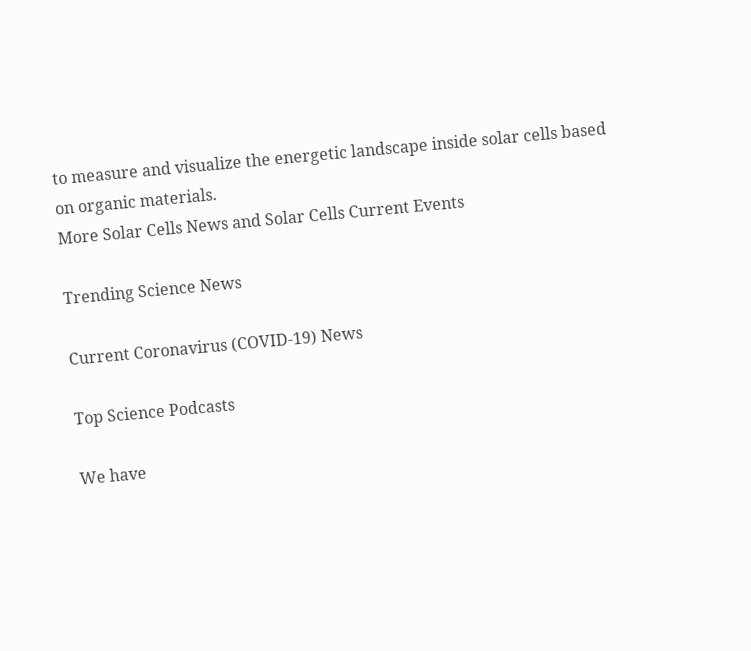to measure and visualize the energetic landscape inside solar cells based on organic materials.
More Solar Cells News and Solar Cells Current Events

Trending Science News

Current Coronavirus (COVID-19) News

Top Science Podcasts

We have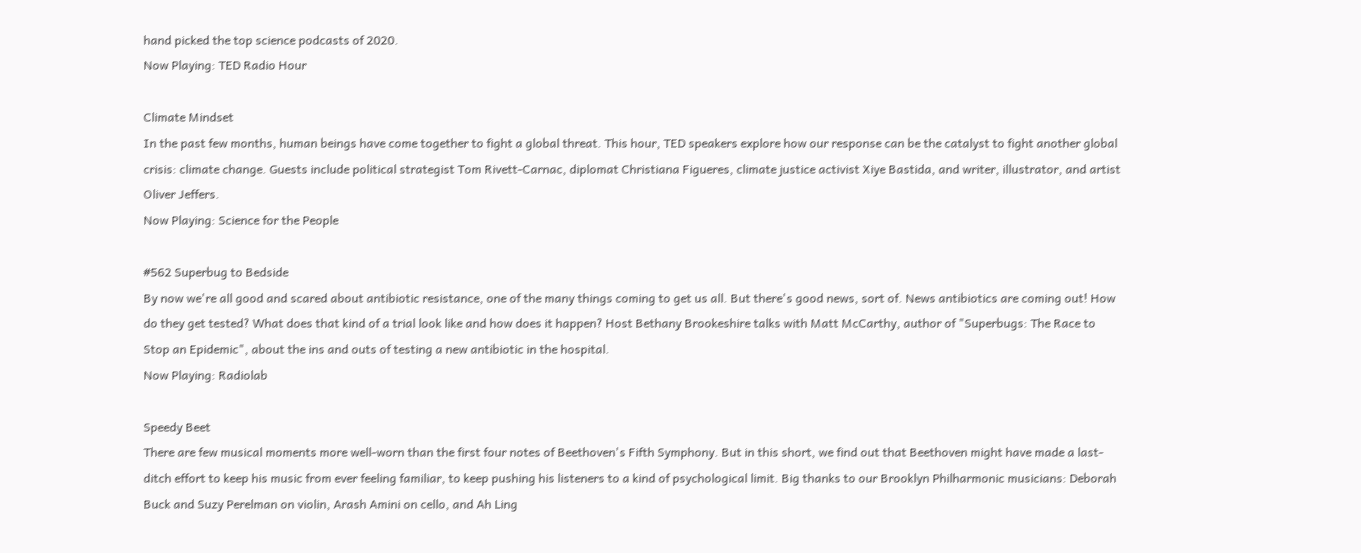hand picked the top science podcasts of 2020.
Now Playing: TED Radio Hour

Climate Mindset
In the past few months, human beings have come together to fight a global threat. This hour, TED speakers explore how our response can be the catalyst to fight another global crisis: climate change. Guests include political strategist Tom Rivett-Carnac, diplomat Christiana Figueres, climate justice activist Xiye Bastida, and writer, illustrator, and artist Oliver Jeffers.
Now Playing: Science for the People

#562 Superbug to Bedside
By now we're all good and scared about antibiotic resistance, one of the many things coming to get us all. But there's good news, sort of. News antibiotics are coming out! How do they get tested? What does that kind of a trial look like and how does it happen? Host Bethany Brookeshire talks with Matt McCarthy, author of "Superbugs: The Race to Stop an Epidemic", about the ins and outs of testing a new antibiotic in the hospital.
Now Playing: Radiolab

Speedy Beet
There are few musical moments more well-worn than the first four notes of Beethoven's Fifth Symphony. But in this short, we find out that Beethoven might have made a last-ditch effort to keep his music from ever feeling familiar, to keep pushing his listeners to a kind of psychological limit. Big thanks to our Brooklyn Philharmonic musicians: Deborah Buck and Suzy Perelman on violin, Arash Amini on cello, and Ah Ling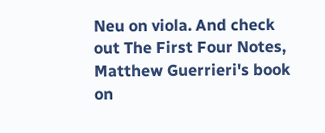Neu on viola. And check out The First Four Notes, Matthew Guerrieri's book on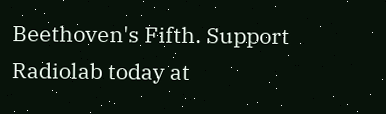Beethoven's Fifth. Support Radiolab today at